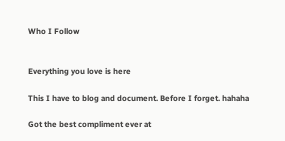Who I Follow


Everything you love is here

This I have to blog and document. Before I forget. hahaha

Got the best compliment ever at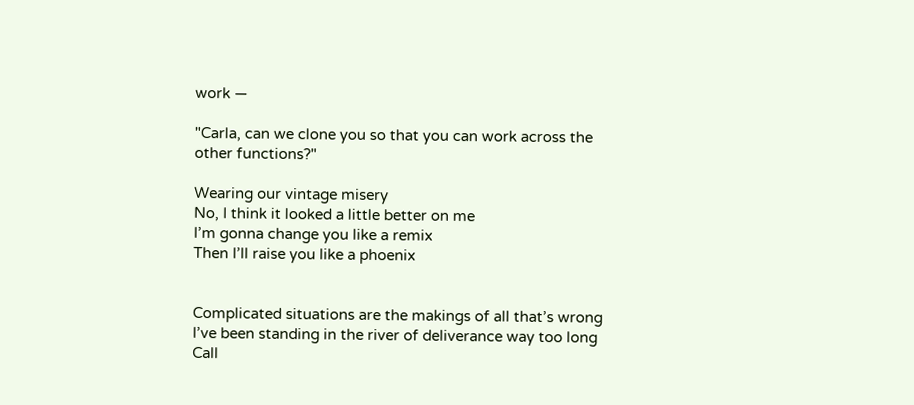work —

"Carla, can we clone you so that you can work across the other functions?"

Wearing our vintage misery
No, I think it looked a little better on me
I’m gonna change you like a remix
Then I’ll raise you like a phoenix


Complicated situations are the makings of all that’s wrong
I’ve been standing in the river of deliverance way too long
Call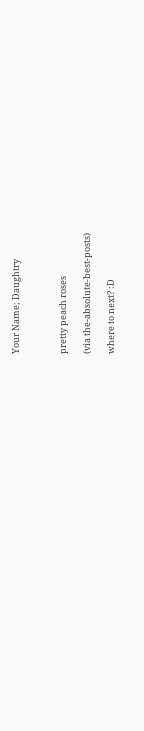Your Name; Daughtry



pretty peach roses

(via the-absolute-best-posts)

where to next? :D